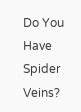Do You Have Spider Veins?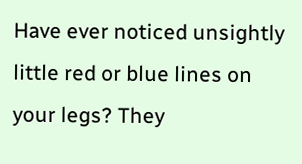Have ever noticed unsightly little red or blue lines on your legs? They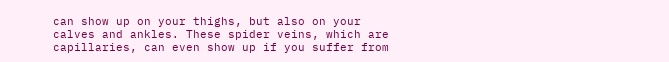can show up on your thighs, but also on your calves and ankles. These spider veins, which are capillaries, can even show up if you suffer from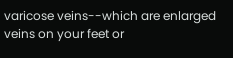varicose veins--which are enlarged veins on your feet or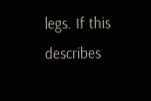legs. If this describes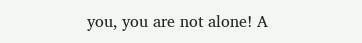you, you are not alone! A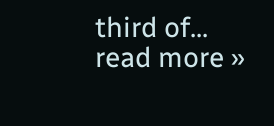third of... read more »